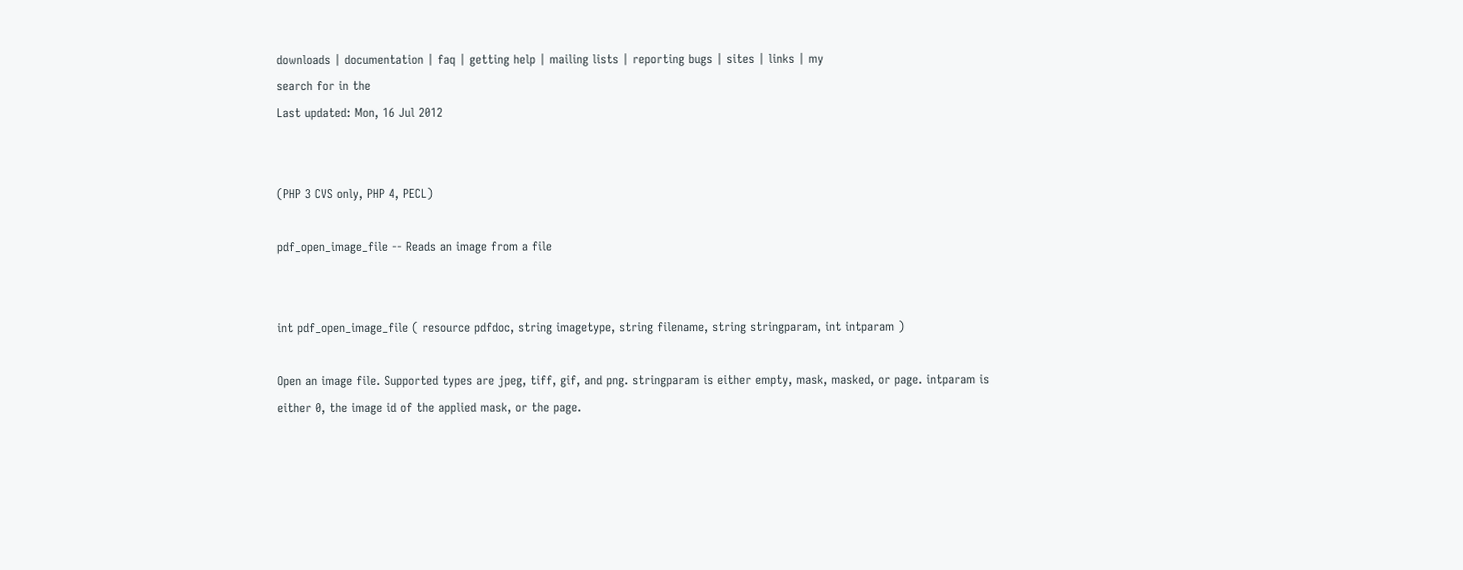downloads | documentation | faq | getting help | mailing lists | reporting bugs | sites | links | my
search for in the
Last updated: Mon, 16 Jul 2012


(PHP 3 CVS only, PHP 4, PECL)

pdf_open_image_file -- Reads an image from a file


int pdf_open_image_file ( resource pdfdoc, string imagetype, string filename, string stringparam, int intparam )

Open an image file. Supported types are jpeg, tiff, gif, and png. stringparam is either empty, mask, masked, or page. intparam is either 0, the image id of the applied mask, or the page.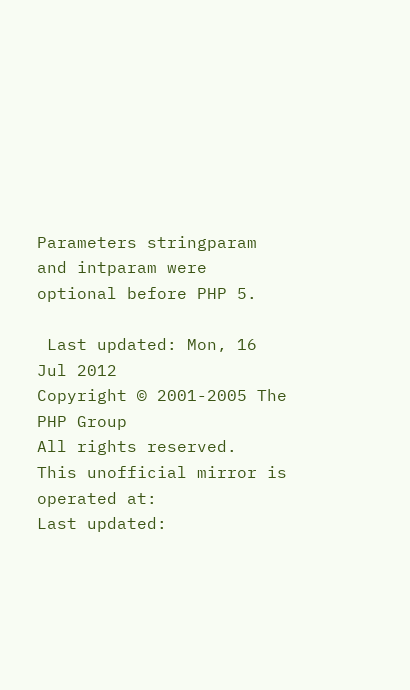Parameters stringparam and intparam were optional before PHP 5.

 Last updated: Mon, 16 Jul 2012
Copyright © 2001-2005 The PHP Group
All rights reserved.
This unofficial mirror is operated at:
Last updated: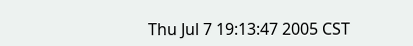Thu Jul 7 19:13:47 2005 CST